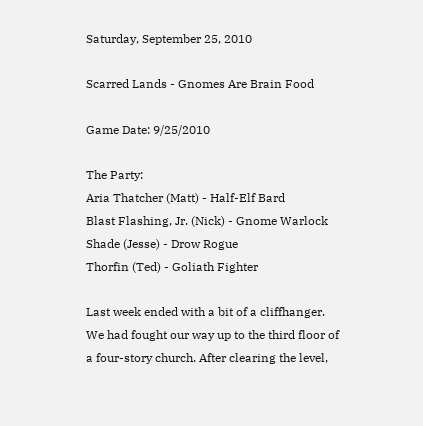Saturday, September 25, 2010

Scarred Lands - Gnomes Are Brain Food

Game Date: 9/25/2010

The Party:
Aria Thatcher (Matt) - Half-Elf Bard
Blast Flashing, Jr. (Nick) - Gnome Warlock
Shade (Jesse) - Drow Rogue
Thorfin (Ted) - Goliath Fighter

Last week ended with a bit of a cliffhanger. We had fought our way up to the third floor of a four-story church. After clearing the level,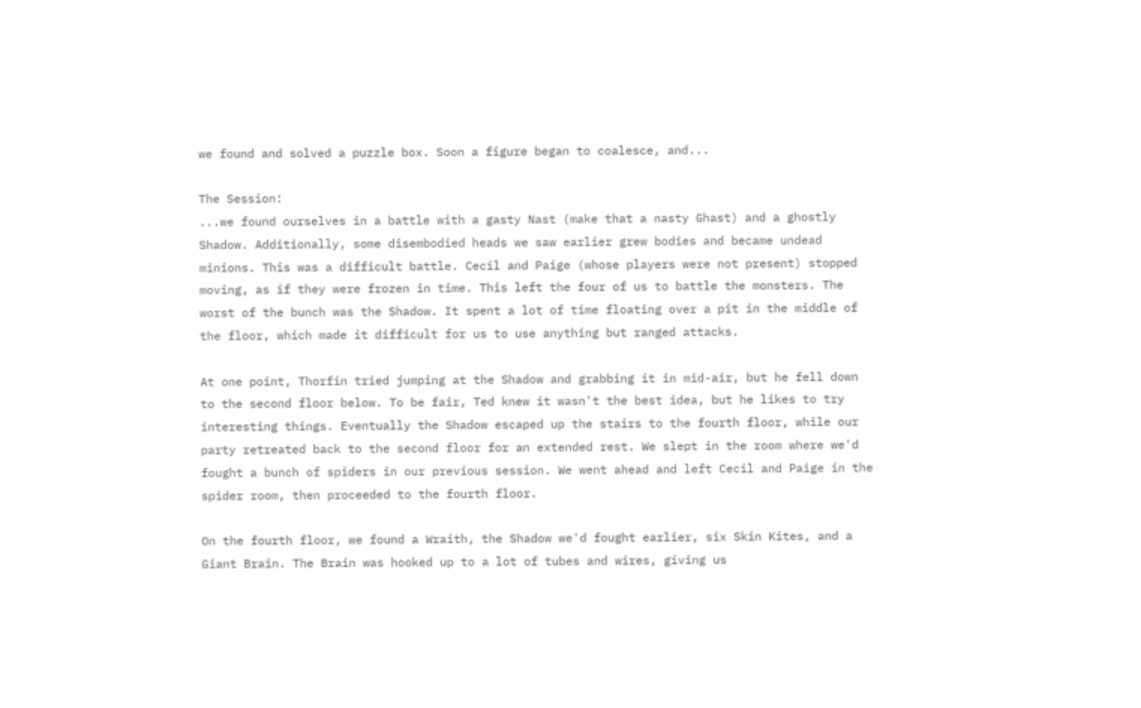we found and solved a puzzle box. Soon a figure began to coalesce, and...

The Session:
...we found ourselves in a battle with a gasty Nast (make that a nasty Ghast) and a ghostly Shadow. Additionally, some disembodied heads we saw earlier grew bodies and became undead minions. This was a difficult battle. Cecil and Paige (whose players were not present) stopped moving, as if they were frozen in time. This left the four of us to battle the monsters. The worst of the bunch was the Shadow. It spent a lot of time floating over a pit in the middle of the floor, which made it difficult for us to use anything but ranged attacks.

At one point, Thorfin tried jumping at the Shadow and grabbing it in mid-air, but he fell down to the second floor below. To be fair, Ted knew it wasn't the best idea, but he likes to try interesting things. Eventually the Shadow escaped up the stairs to the fourth floor, while our party retreated back to the second floor for an extended rest. We slept in the room where we'd fought a bunch of spiders in our previous session. We went ahead and left Cecil and Paige in the spider room, then proceeded to the fourth floor.

On the fourth floor, we found a Wraith, the Shadow we'd fought earlier, six Skin Kites, and a Giant Brain. The Brain was hooked up to a lot of tubes and wires, giving us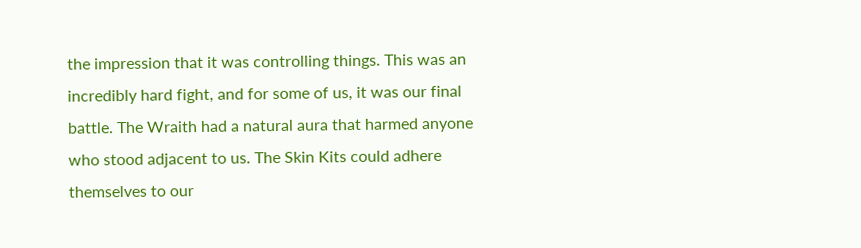the impression that it was controlling things. This was an incredibly hard fight, and for some of us, it was our final battle. The Wraith had a natural aura that harmed anyone who stood adjacent to us. The Skin Kits could adhere themselves to our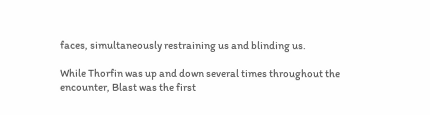faces, simultaneously restraining us and blinding us.

While Thorfin was up and down several times throughout the encounter, Blast was the first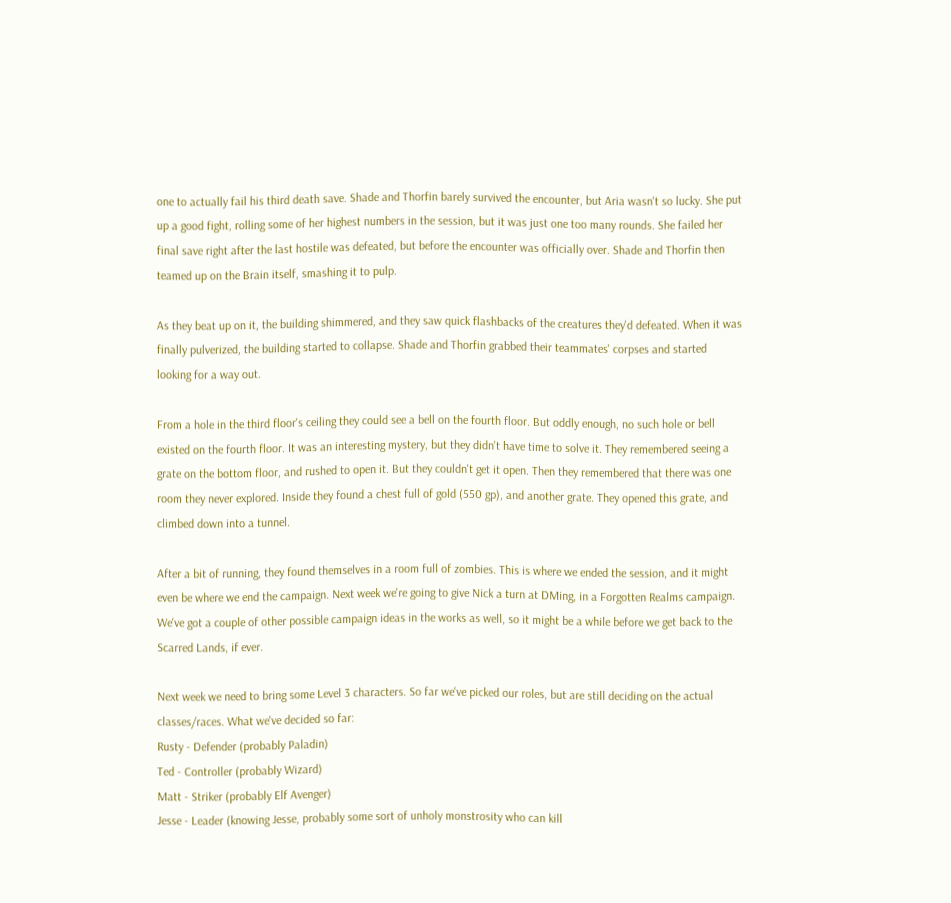one to actually fail his third death save. Shade and Thorfin barely survived the encounter, but Aria wasn't so lucky. She put up a good fight, rolling some of her highest numbers in the session, but it was just one too many rounds. She failed her final save right after the last hostile was defeated, but before the encounter was officially over. Shade and Thorfin then teamed up on the Brain itself, smashing it to pulp.

As they beat up on it, the building shimmered, and they saw quick flashbacks of the creatures they'd defeated. When it was finally pulverized, the building started to collapse. Shade and Thorfin grabbed their teammates' corpses and started looking for a way out.

From a hole in the third floor's ceiling they could see a bell on the fourth floor. But oddly enough, no such hole or bell existed on the fourth floor. It was an interesting mystery, but they didn't have time to solve it. They remembered seeing a grate on the bottom floor, and rushed to open it. But they couldn't get it open. Then they remembered that there was one room they never explored. Inside they found a chest full of gold (550 gp), and another grate. They opened this grate, and climbed down into a tunnel.

After a bit of running, they found themselves in a room full of zombies. This is where we ended the session, and it might even be where we end the campaign. Next week we're going to give Nick a turn at DMing, in a Forgotten Realms campaign. We've got a couple of other possible campaign ideas in the works as well, so it might be a while before we get back to the Scarred Lands, if ever.

Next week we need to bring some Level 3 characters. So far we've picked our roles, but are still deciding on the actual classes/races. What we've decided so far:
Rusty - Defender (probably Paladin)
Ted - Controller (probably Wizard)
Matt - Striker (probably Elf Avenger)
Jesse - Leader (knowing Jesse, probably some sort of unholy monstrosity who can kill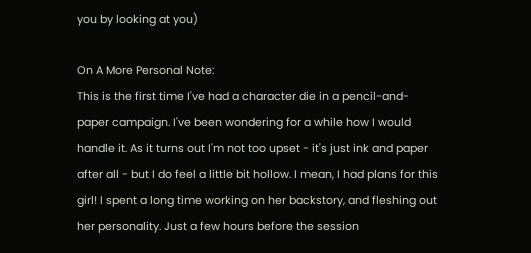you by looking at you)

On A More Personal Note:
This is the first time I've had a character die in a pencil-and-paper campaign. I've been wondering for a while how I would handle it. As it turns out I'm not too upset - it's just ink and paper after all - but I do feel a little bit hollow. I mean, I had plans for this girl! I spent a long time working on her backstory, and fleshing out her personality. Just a few hours before the session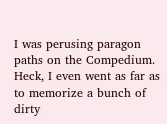I was perusing paragon paths on the Compedium. Heck, I even went as far as to memorize a bunch of dirty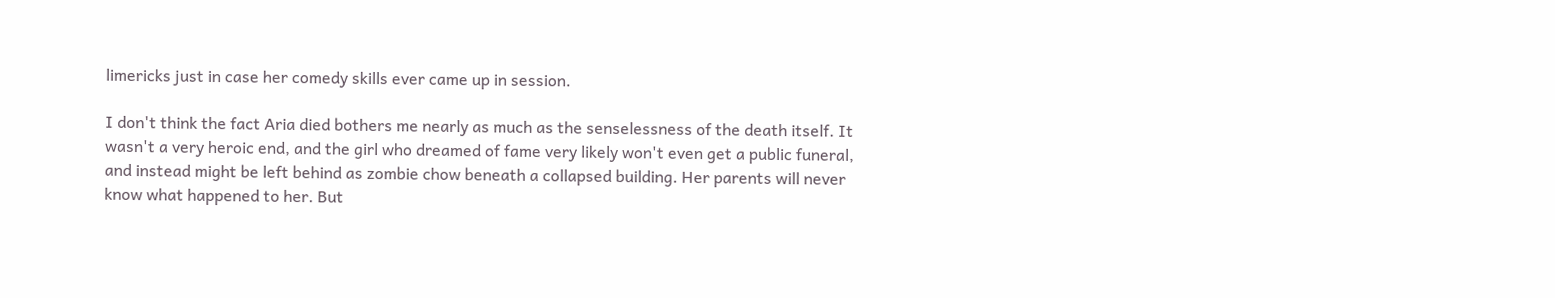limericks just in case her comedy skills ever came up in session.

I don't think the fact Aria died bothers me nearly as much as the senselessness of the death itself. It wasn't a very heroic end, and the girl who dreamed of fame very likely won't even get a public funeral, and instead might be left behind as zombie chow beneath a collapsed building. Her parents will never know what happened to her. But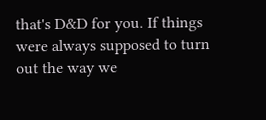that's D&D for you. If things were always supposed to turn out the way we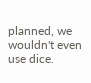planned, we wouldn't even use dice.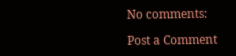No comments:

Post a Comment